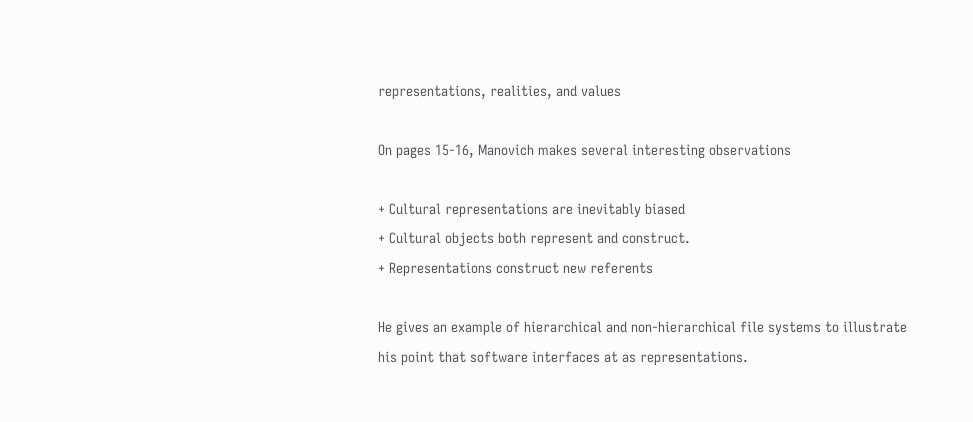representations, realities, and values

On pages 15-16, Manovich makes several interesting observations

+ Cultural representations are inevitably biased
+ Cultural objects both represent and construct.
+ Representations construct new referents

He gives an example of hierarchical and non-hierarchical file systems to illustrate his point that software interfaces at as representations.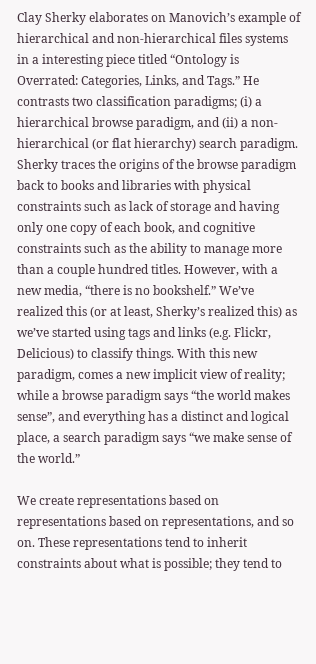Clay Sherky elaborates on Manovich’s example of hierarchical and non-hierarchical files systems in a interesting piece titled “Ontology is Overrated: Categories, Links, and Tags.” He contrasts two classification paradigms; (i) a hierarchical browse paradigm, and (ii) a non-hierarchical (or flat hierarchy) search paradigm. Sherky traces the origins of the browse paradigm back to books and libraries with physical constraints such as lack of storage and having only one copy of each book, and cognitive constraints such as the ability to manage more than a couple hundred titles. However, with a new media, “there is no bookshelf.” We’ve realized this (or at least, Sherky’s realized this) as we’ve started using tags and links (e.g. Flickr, Delicious) to classify things. With this new paradigm, comes a new implicit view of reality; while a browse paradigm says “the world makes sense”, and everything has a distinct and logical place, a search paradigm says “we make sense of the world.”

We create representations based on representations based on representations, and so on. These representations tend to inherit constraints about what is possible; they tend to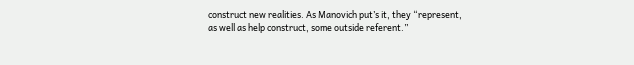construct new realities. As Manovich put’s it, they “represent, as well as help construct, some outside referent.”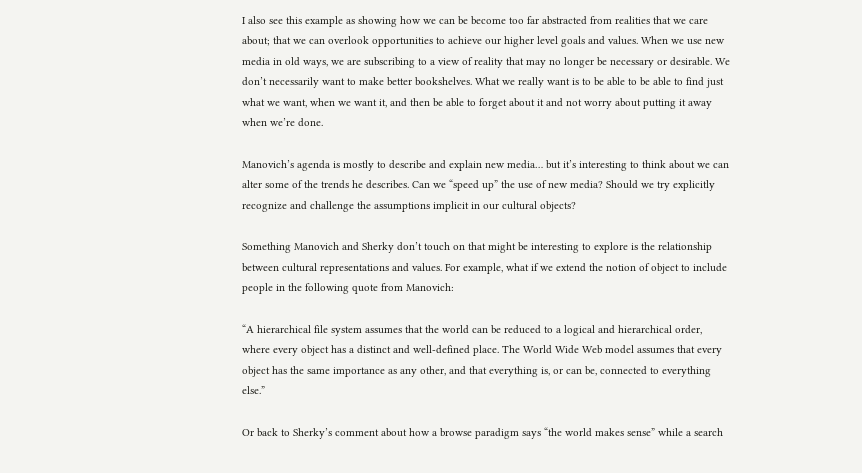I also see this example as showing how we can be become too far abstracted from realities that we care about; that we can overlook opportunities to achieve our higher level goals and values. When we use new media in old ways, we are subscribing to a view of reality that may no longer be necessary or desirable. We don’t necessarily want to make better bookshelves. What we really want is to be able to be able to find just what we want, when we want it, and then be able to forget about it and not worry about putting it away when we’re done.

Manovich’s agenda is mostly to describe and explain new media… but it’s interesting to think about we can alter some of the trends he describes. Can we “speed up” the use of new media? Should we try explicitly recognize and challenge the assumptions implicit in our cultural objects?

Something Manovich and Sherky don’t touch on that might be interesting to explore is the relationship between cultural representations and values. For example, what if we extend the notion of object to include people in the following quote from Manovich:

“A hierarchical file system assumes that the world can be reduced to a logical and hierarchical order, where every object has a distinct and well-defined place. The World Wide Web model assumes that every object has the same importance as any other, and that everything is, or can be, connected to everything else.”

Or back to Sherky’s comment about how a browse paradigm says “the world makes sense” while a search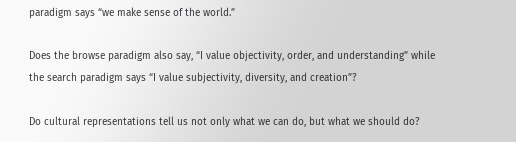paradigm says “we make sense of the world.”

Does the browse paradigm also say, “I value objectivity, order, and understanding” while the search paradigm says “I value subjectivity, diversity, and creation”?

Do cultural representations tell us not only what we can do, but what we should do?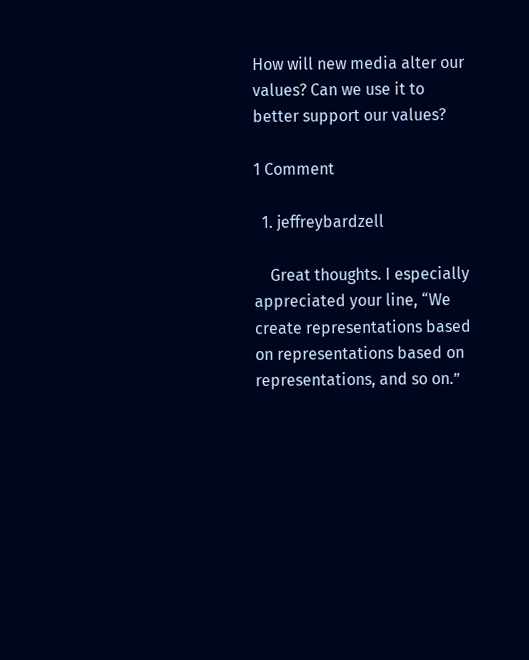How will new media alter our values? Can we use it to better support our values?

1 Comment

  1. jeffreybardzell

    Great thoughts. I especially appreciated your line, “We create representations based on representations based on representations, and so on.”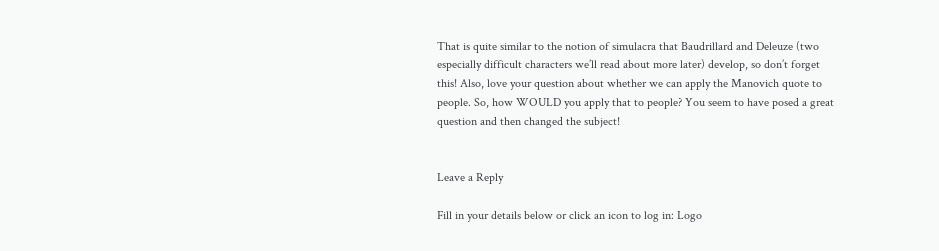That is quite similar to the notion of simulacra that Baudrillard and Deleuze (two especially difficult characters we’ll read about more later) develop, so don’t forget this! Also, love your question about whether we can apply the Manovich quote to people. So, how WOULD you apply that to people? You seem to have posed a great question and then changed the subject!


Leave a Reply

Fill in your details below or click an icon to log in: Logo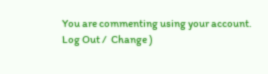You are commenting using your account. Log Out /  Change )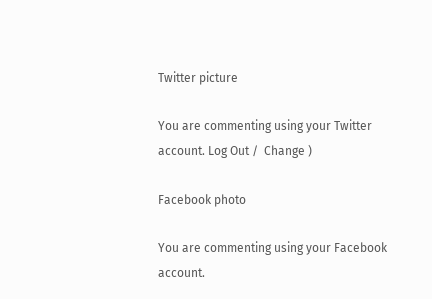Twitter picture

You are commenting using your Twitter account. Log Out /  Change )

Facebook photo

You are commenting using your Facebook account.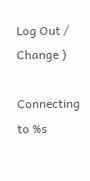Log Out /  Change )

Connecting to %s